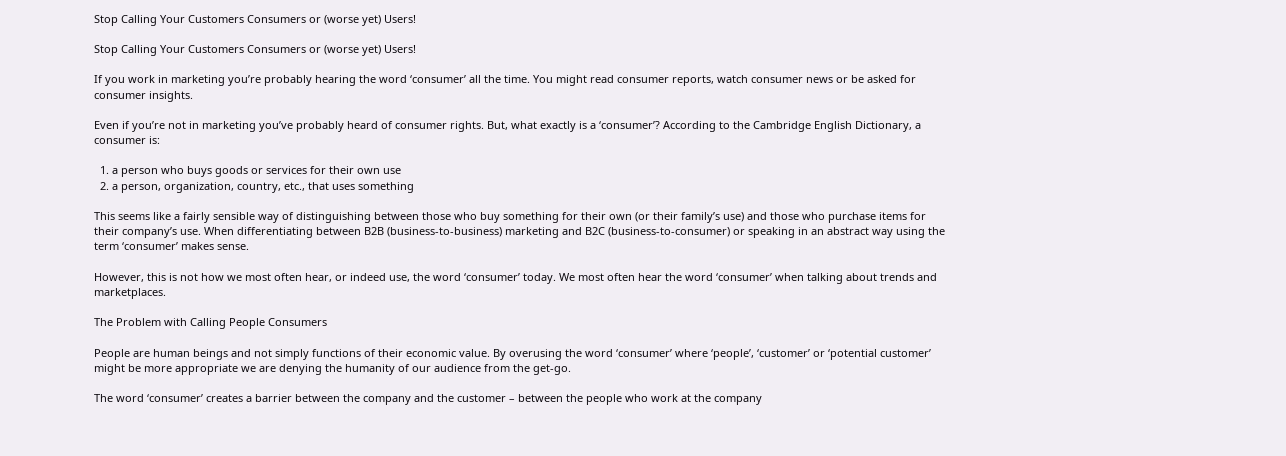Stop Calling Your Customers Consumers or (worse yet) Users!

Stop Calling Your Customers Consumers or (worse yet) Users!

If you work in marketing you’re probably hearing the word ‘consumer’ all the time. You might read consumer reports, watch consumer news or be asked for consumer insights.

Even if you’re not in marketing you’ve probably heard of consumer rights. But, what exactly is a ‘consumer’? According to the Cambridge English Dictionary, a consumer is:

  1. a person who buys goods or services for their own use
  2. a person, organization, country, etc., that uses something

This seems like a fairly sensible way of distinguishing between those who buy something for their own (or their family’s use) and those who purchase items for their company’s use. When differentiating between B2B (business-to-business) marketing and B2C (business-to-consumer) or speaking in an abstract way using the term ‘consumer’ makes sense.

However, this is not how we most often hear, or indeed use, the word ‘consumer’ today. We most often hear the word ‘consumer’ when talking about trends and marketplaces.

The Problem with Calling People Consumers

People are human beings and not simply functions of their economic value. By overusing the word ‘consumer’ where ‘people’, ‘customer’ or ‘potential customer’ might be more appropriate we are denying the humanity of our audience from the get-go.

The word ‘consumer’ creates a barrier between the company and the customer – between the people who work at the company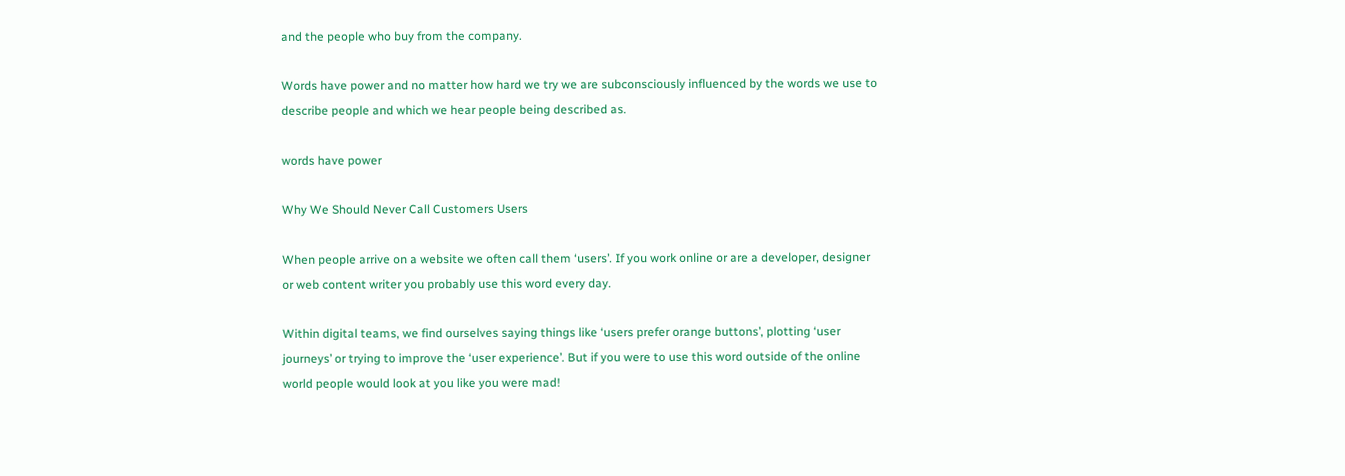and the people who buy from the company.

Words have power and no matter how hard we try we are subconsciously influenced by the words we use to describe people and which we hear people being described as.

words have power

Why We Should Never Call Customers Users

When people arrive on a website we often call them ‘users’. If you work online or are a developer, designer or web content writer you probably use this word every day.

Within digital teams, we find ourselves saying things like ‘users prefer orange buttons’, plotting ‘user journeys’ or trying to improve the ‘user experience’. But if you were to use this word outside of the online world people would look at you like you were mad!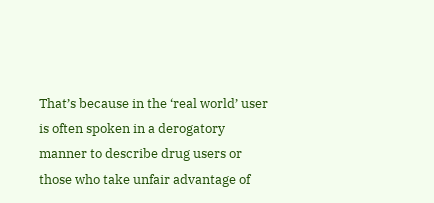That’s because in the ‘real world’ user is often spoken in a derogatory manner to describe drug users or those who take unfair advantage of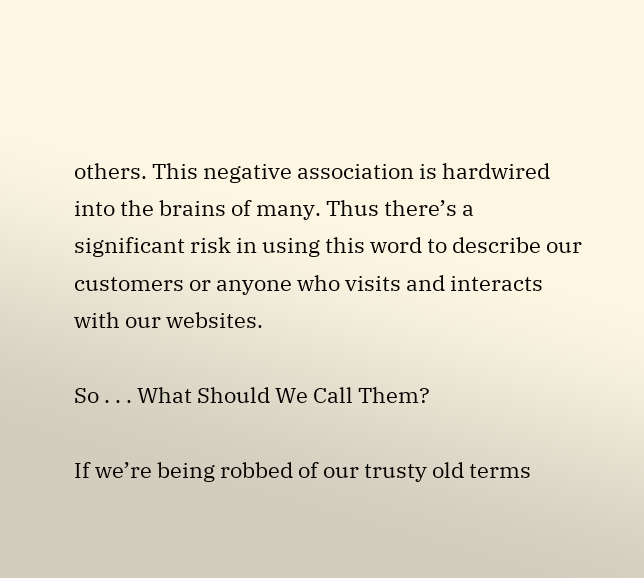others. This negative association is hardwired into the brains of many. Thus there’s a significant risk in using this word to describe our customers or anyone who visits and interacts with our websites.

So . . . What Should We Call Them?

If we’re being robbed of our trusty old terms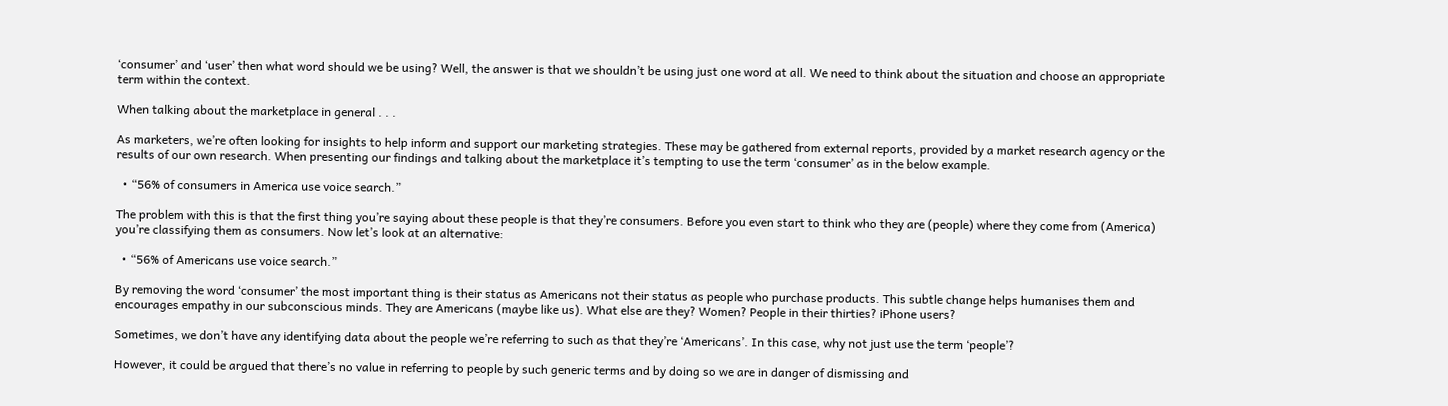‘consumer’ and ‘user’ then what word should we be using? Well, the answer is that we shouldn’t be using just one word at all. We need to think about the situation and choose an appropriate term within the context.

When talking about the marketplace in general . . .

As marketers, we’re often looking for insights to help inform and support our marketing strategies. These may be gathered from external reports, provided by a market research agency or the results of our own research. When presenting our findings and talking about the marketplace it’s tempting to use the term ‘consumer’ as in the below example.

  • “56% of consumers in America use voice search.”

The problem with this is that the first thing you’re saying about these people is that they’re consumers. Before you even start to think who they are (people) where they come from (America) you’re classifying them as consumers. Now let’s look at an alternative:

  • “56% of Americans use voice search.”

By removing the word ‘consumer’ the most important thing is their status as Americans not their status as people who purchase products. This subtle change helps humanises them and encourages empathy in our subconscious minds. They are Americans (maybe like us). What else are they? Women? People in their thirties? iPhone users?

Sometimes, we don’t have any identifying data about the people we’re referring to such as that they’re ‘Americans’. In this case, why not just use the term ‘people’?

However, it could be argued that there’s no value in referring to people by such generic terms and by doing so we are in danger of dismissing and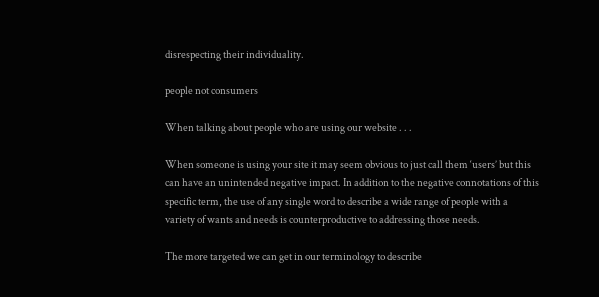disrespecting their individuality.

people not consumers

When talking about people who are using our website . . .

When someone is using your site it may seem obvious to just call them ‘users’ but this can have an unintended negative impact. In addition to the negative connotations of this specific term, the use of any single word to describe a wide range of people with a variety of wants and needs is counterproductive to addressing those needs.

The more targeted we can get in our terminology to describe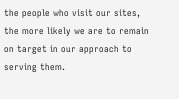the people who visit our sites, the more likely we are to remain on target in our approach to serving them.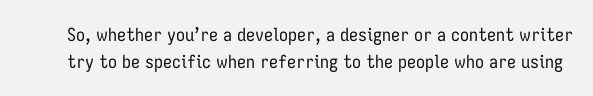So, whether you’re a developer, a designer or a content writer try to be specific when referring to the people who are using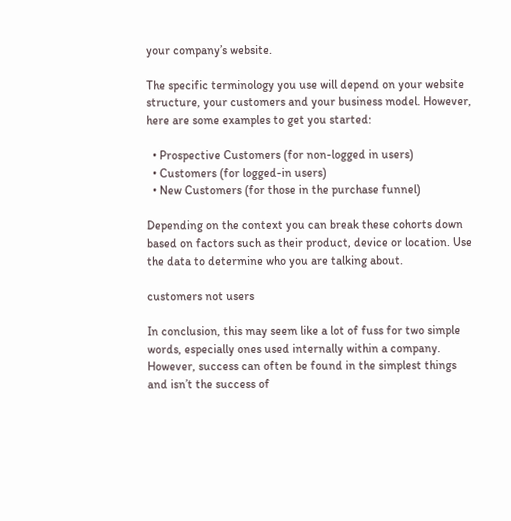your company’s website.

The specific terminology you use will depend on your website structure, your customers and your business model. However, here are some examples to get you started:

  • Prospective Customers (for non-logged in users)
  • Customers (for logged-in users)
  • New Customers (for those in the purchase funnel)

Depending on the context you can break these cohorts down based on factors such as their product, device or location. Use the data to determine who you are talking about.

customers not users

In conclusion, this may seem like a lot of fuss for two simple words, especially ones used internally within a company. However, success can often be found in the simplest things and isn’t the success of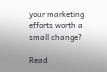your marketing efforts worth a small change?

Read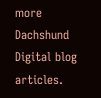more Dachshund Digital blog articles.